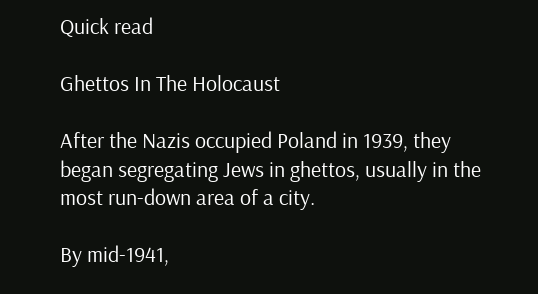Quick read

Ghettos In The Holocaust

After the Nazis occupied Poland in 1939, they began segregating Jews in ghettos, usually in the most run-down area of a city.

By mid-1941,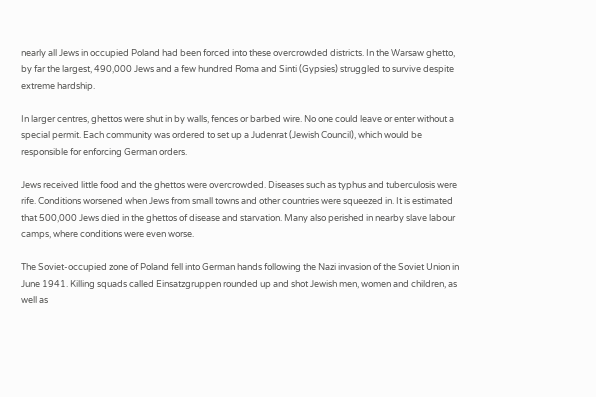nearly all Jews in occupied Poland had been forced into these overcrowded districts. In the Warsaw ghetto, by far the largest, 490,000 Jews and a few hundred Roma and Sinti (Gypsies) struggled to survive despite extreme hardship.

In larger centres, ghettos were shut in by walls, fences or barbed wire. No one could leave or enter without a special permit. Each community was ordered to set up a Judenrat (Jewish Council), which would be responsible for enforcing German orders.

Jews received little food and the ghettos were overcrowded. Diseases such as typhus and tuberculosis were rife. Conditions worsened when Jews from small towns and other countries were squeezed in. It is estimated that 500,000 Jews died in the ghettos of disease and starvation. Many also perished in nearby slave labour camps, where conditions were even worse.

The Soviet-occupied zone of Poland fell into German hands following the Nazi invasion of the Soviet Union in June 1941. Killing squads called Einsatzgruppen rounded up and shot Jewish men, women and children, as well as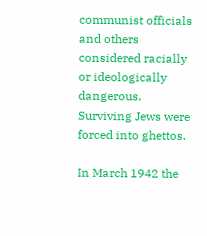communist officials and others considered racially or ideologically dangerous. Surviving Jews were forced into ghettos.

In March 1942 the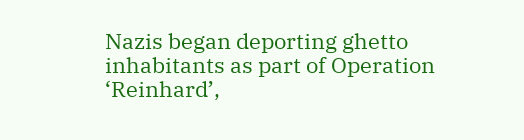Nazis began deporting ghetto inhabitants as part of Operation ‘Reinhard’,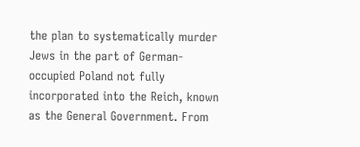the plan to systematically murder Jews in the part of German-occupied Poland not fully incorporated into the Reich, known as the General Government. From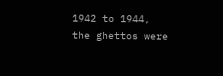1942 to 1944, the ghettos were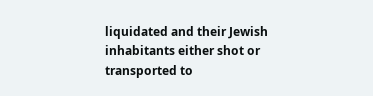liquidated and their Jewish inhabitants either shot or transported to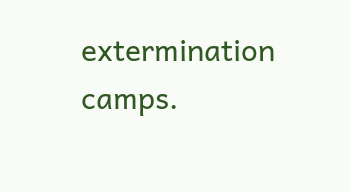extermination camps.